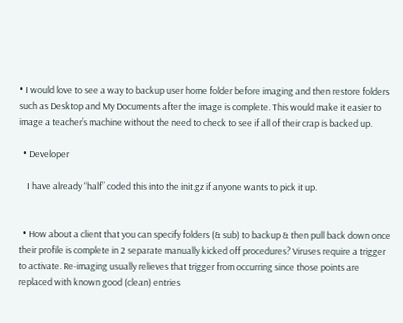• I would love to see a way to backup user home folder before imaging and then restore folders such as Desktop and My Documents after the image is complete. This would make it easier to image a teacher’s machine without the need to check to see if all of their crap is backed up.

  • Developer

    I have already “half” coded this into the init.gz if anyone wants to pick it up.


  • How about a client that you can specify folders (& sub) to backup & then pull back down once their profile is complete in 2 separate manually kicked off procedures? Viruses require a trigger to activate. Re-imaging usually relieves that trigger from occurring since those points are replaced with known good (clean) entries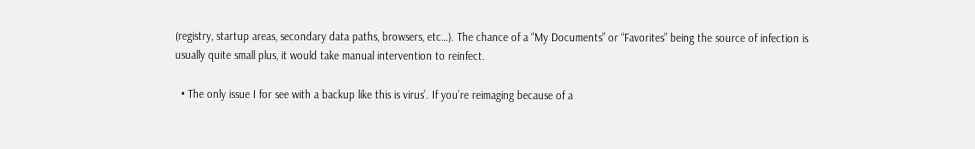(registry, startup areas, secondary data paths, browsers, etc…). The chance of a “My Documents” or “Favorites” being the source of infection is usually quite small plus, it would take manual intervention to reinfect.

  • The only issue I for see with a backup like this is virus’. If you’re reimaging because of a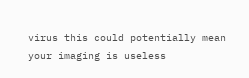virus this could potentially mean your imaging is useless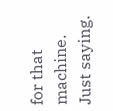for that machine. Just saying.